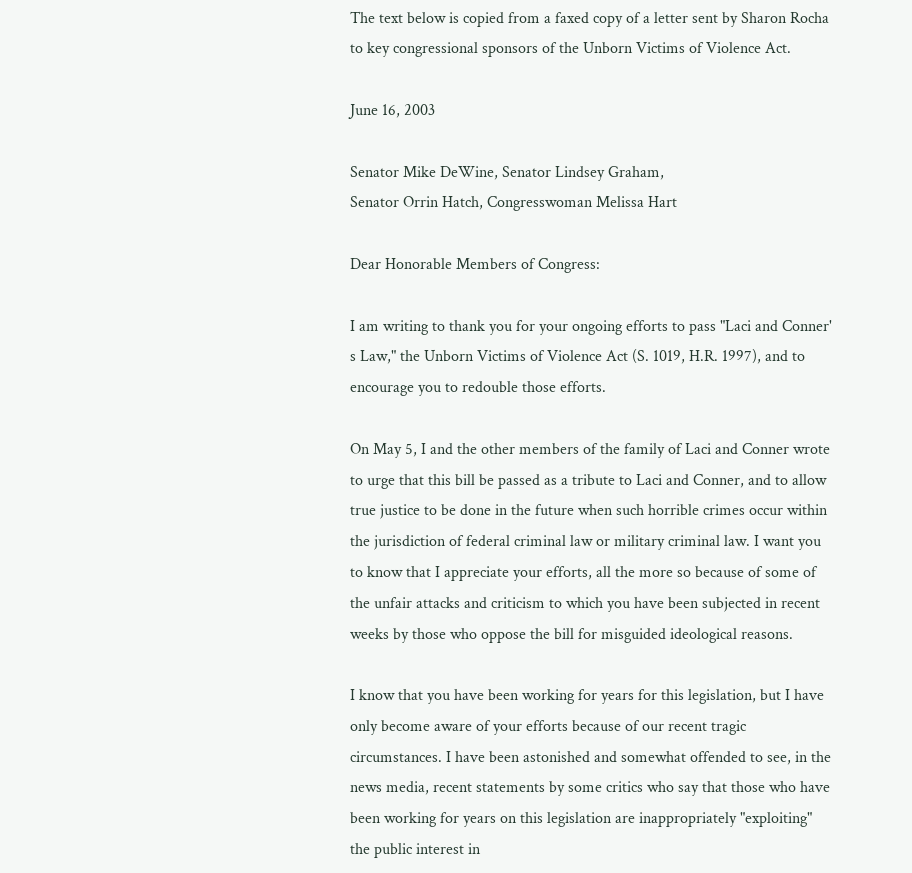The text below is copied from a faxed copy of a letter sent by Sharon Rocha to key congressional sponsors of the Unborn Victims of Violence Act.

June 16, 2003

Senator Mike DeWine, Senator Lindsey Graham,
Senator Orrin Hatch, Congresswoman Melissa Hart

Dear Honorable Members of Congress:

I am writing to thank you for your ongoing efforts to pass "Laci and Conner' s Law," the Unborn Victims of Violence Act (S. 1019, H.R. 1997), and to encourage you to redouble those efforts.

On May 5, I and the other members of the family of Laci and Conner wrote to urge that this bill be passed as a tribute to Laci and Conner, and to allow true justice to be done in the future when such horrible crimes occur within the jurisdiction of federal criminal law or military criminal law. I want you to know that I appreciate your efforts, all the more so because of some of the unfair attacks and criticism to which you have been subjected in recent weeks by those who oppose the bill for misguided ideological reasons.

I know that you have been working for years for this legislation, but I have only become aware of your efforts because of our recent tragic circumstances. I have been astonished and somewhat offended to see, in the news media, recent statements by some critics who say that those who have been working for years on this legislation are inappropriately "exploiting" the public interest in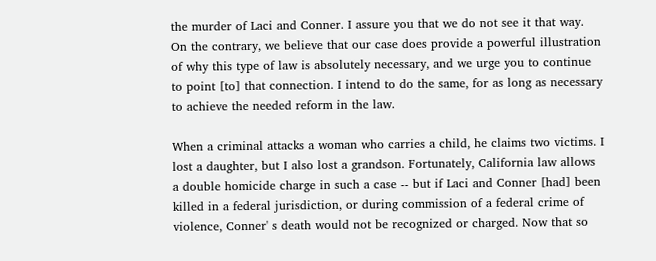the murder of Laci and Conner. I assure you that we do not see it that way. On the contrary, we believe that our case does provide a powerful illustration of why this type of law is absolutely necessary, and we urge you to continue to point [to] that connection. I intend to do the same, for as long as necessary to achieve the needed reform in the law.

When a criminal attacks a woman who carries a child, he claims two victims. I lost a daughter, but I also lost a grandson. Fortunately, California law allows a double homicide charge in such a case -- but if Laci and Conner [had] been killed in a federal jurisdiction, or during commission of a federal crime of violence, Conner' s death would not be recognized or charged. Now that so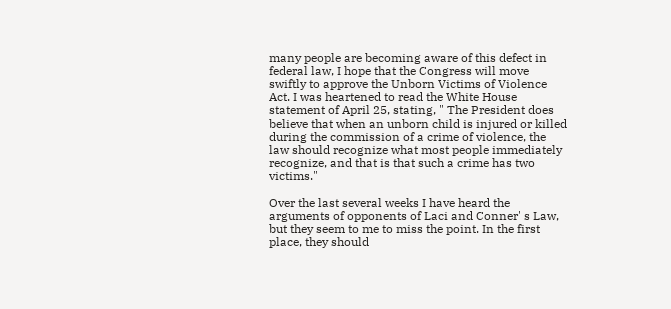many people are becoming aware of this defect in federal law, I hope that the Congress will move swiftly to approve the Unborn Victims of Violence Act. I was heartened to read the White House statement of April 25, stating, " The President does believe that when an unborn child is injured or killed during the commission of a crime of violence, the law should recognize what most people immediately recognize, and that is that such a crime has two victims."

Over the last several weeks I have heard the arguments of opponents of Laci and Conner' s Law, but they seem to me to miss the point. In the first place, they should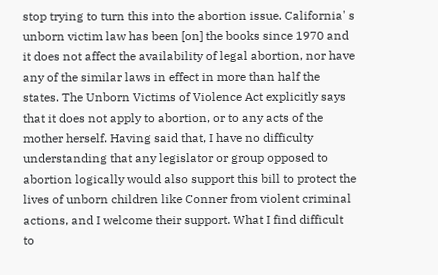stop trying to turn this into the abortion issue. California' s unborn victim law has been [on] the books since 1970 and it does not affect the availability of legal abortion, nor have any of the similar laws in effect in more than half the states. The Unborn Victims of Violence Act explicitly says that it does not apply to abortion, or to any acts of the mother herself. Having said that, I have no difficulty understanding that any legislator or group opposed to abortion logically would also support this bill to protect the lives of unborn children like Conner from violent criminal actions, and I welcome their support. What I find difficult to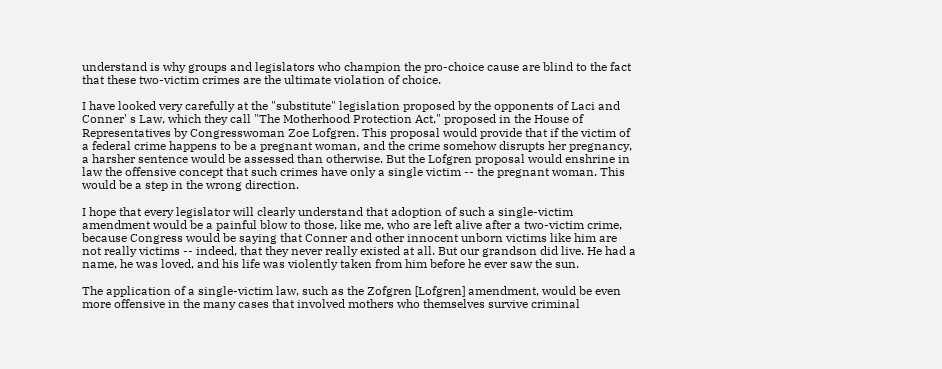understand is why groups and legislators who champion the pro-choice cause are blind to the fact that these two-victim crimes are the ultimate violation of choice.

I have looked very carefully at the "substitute" legislation proposed by the opponents of Laci and Conner' s Law, which they call "The Motherhood Protection Act," proposed in the House of Representatives by Congresswoman Zoe Lofgren. This proposal would provide that if the victim of a federal crime happens to be a pregnant woman, and the crime somehow disrupts her pregnancy, a harsher sentence would be assessed than otherwise. But the Lofgren proposal would enshrine in law the offensive concept that such crimes have only a single victim -- the pregnant woman. This would be a step in the wrong direction.

I hope that every legislator will clearly understand that adoption of such a single-victim amendment would be a painful blow to those, like me, who are left alive after a two-victim crime, because Congress would be saying that Conner and other innocent unborn victims like him are not really victims -- indeed, that they never really existed at all. But our grandson did live. He had a name, he was loved, and his life was violently taken from him before he ever saw the sun.

The application of a single-victim law, such as the Zofgren [Lofgren] amendment, would be even more offensive in the many cases that involved mothers who themselves survive criminal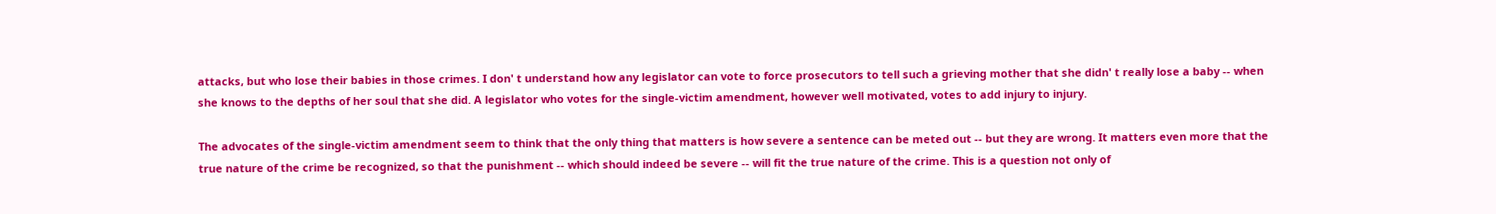attacks, but who lose their babies in those crimes. I don' t understand how any legislator can vote to force prosecutors to tell such a grieving mother that she didn' t really lose a baby -- when she knows to the depths of her soul that she did. A legislator who votes for the single-victim amendment, however well motivated, votes to add injury to injury.

The advocates of the single-victim amendment seem to think that the only thing that matters is how severe a sentence can be meted out -- but they are wrong. It matters even more that the true nature of the crime be recognized, so that the punishment -- which should indeed be severe -- will fit the true nature of the crime. This is a question not only of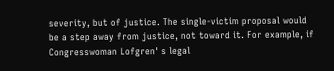severity, but of justice. The single-victim proposal would be a step away from justice, not toward it. For example, if Congresswoman Lofgren' s legal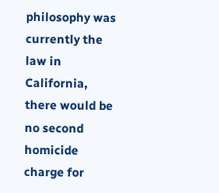philosophy was currently the law in California, there would be no second homicide charge for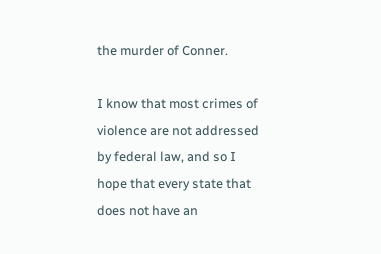the murder of Conner.

I know that most crimes of violence are not addressed by federal law, and so I hope that every state that does not have an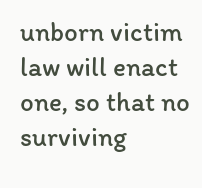unborn victim law will enact one, so that no surviving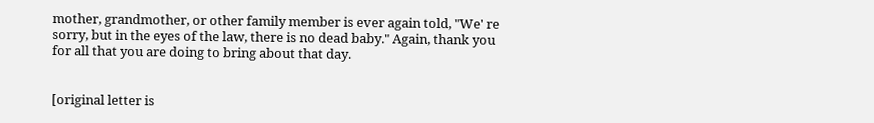mother, grandmother, or other family member is ever again told, "We' re sorry, but in the eyes of the law, there is no dead baby." Again, thank you for all that you are doing to bring about that day.


[original letter is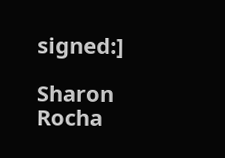signed:]

Sharon Rocha